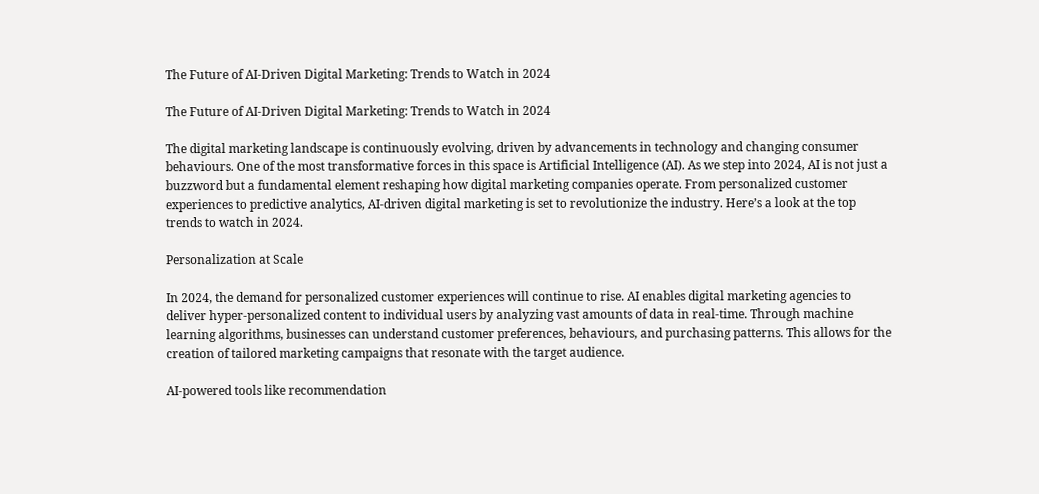The Future of AI-Driven Digital Marketing: Trends to Watch in 2024

The Future of AI-Driven Digital Marketing: Trends to Watch in 2024

The digital marketing landscape is continuously evolving, driven by advancements in technology and changing consumer behaviours. One of the most transformative forces in this space is Artificial Intelligence (AI). As we step into 2024, AI is not just a buzzword but a fundamental element reshaping how digital marketing companies operate. From personalized customer experiences to predictive analytics, AI-driven digital marketing is set to revolutionize the industry. Here’s a look at the top trends to watch in 2024.

Personalization at Scale

In 2024, the demand for personalized customer experiences will continue to rise. AI enables digital marketing agencies to deliver hyper-personalized content to individual users by analyzing vast amounts of data in real-time. Through machine learning algorithms, businesses can understand customer preferences, behaviours, and purchasing patterns. This allows for the creation of tailored marketing campaigns that resonate with the target audience.

AI-powered tools like recommendation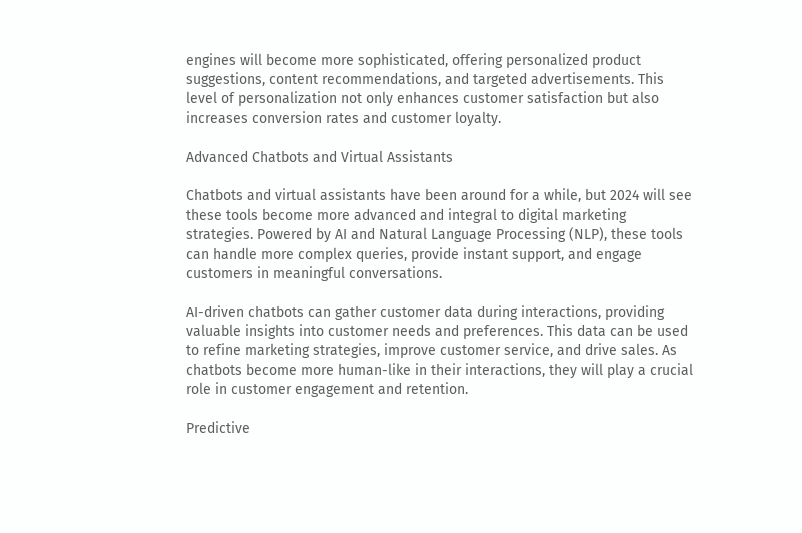engines will become more sophisticated, offering personalized product suggestions, content recommendations, and targeted advertisements. This level of personalization not only enhances customer satisfaction but also increases conversion rates and customer loyalty.

Advanced Chatbots and Virtual Assistants

Chatbots and virtual assistants have been around for a while, but 2024 will see these tools become more advanced and integral to digital marketing strategies. Powered by AI and Natural Language Processing (NLP), these tools can handle more complex queries, provide instant support, and engage customers in meaningful conversations.

AI-driven chatbots can gather customer data during interactions, providing valuable insights into customer needs and preferences. This data can be used to refine marketing strategies, improve customer service, and drive sales. As chatbots become more human-like in their interactions, they will play a crucial role in customer engagement and retention.

Predictive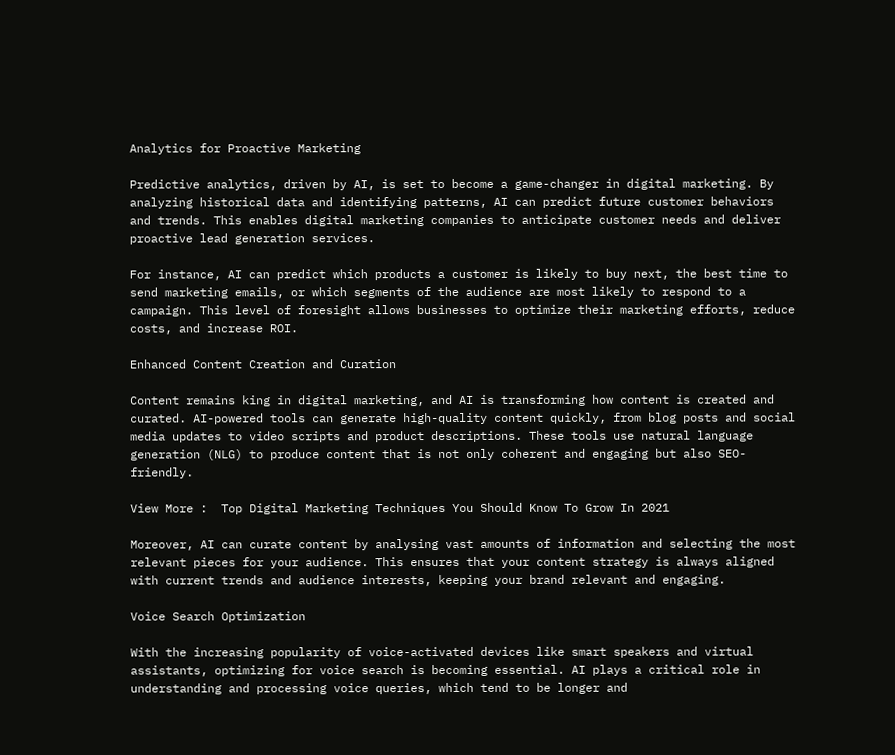Analytics for Proactive Marketing

Predictive analytics, driven by AI, is set to become a game-changer in digital marketing. By analyzing historical data and identifying patterns, AI can predict future customer behaviors and trends. This enables digital marketing companies to anticipate customer needs and deliver proactive lead generation services.

For instance, AI can predict which products a customer is likely to buy next, the best time to send marketing emails, or which segments of the audience are most likely to respond to a campaign. This level of foresight allows businesses to optimize their marketing efforts, reduce costs, and increase ROI.

Enhanced Content Creation and Curation

Content remains king in digital marketing, and AI is transforming how content is created and curated. AI-powered tools can generate high-quality content quickly, from blog posts and social media updates to video scripts and product descriptions. These tools use natural language generation (NLG) to produce content that is not only coherent and engaging but also SEO-friendly.

View More :  Top Digital Marketing Techniques You Should Know To Grow In 2021

Moreover, AI can curate content by analysing vast amounts of information and selecting the most relevant pieces for your audience. This ensures that your content strategy is always aligned with current trends and audience interests, keeping your brand relevant and engaging.

Voice Search Optimization

With the increasing popularity of voice-activated devices like smart speakers and virtual assistants, optimizing for voice search is becoming essential. AI plays a critical role in understanding and processing voice queries, which tend to be longer and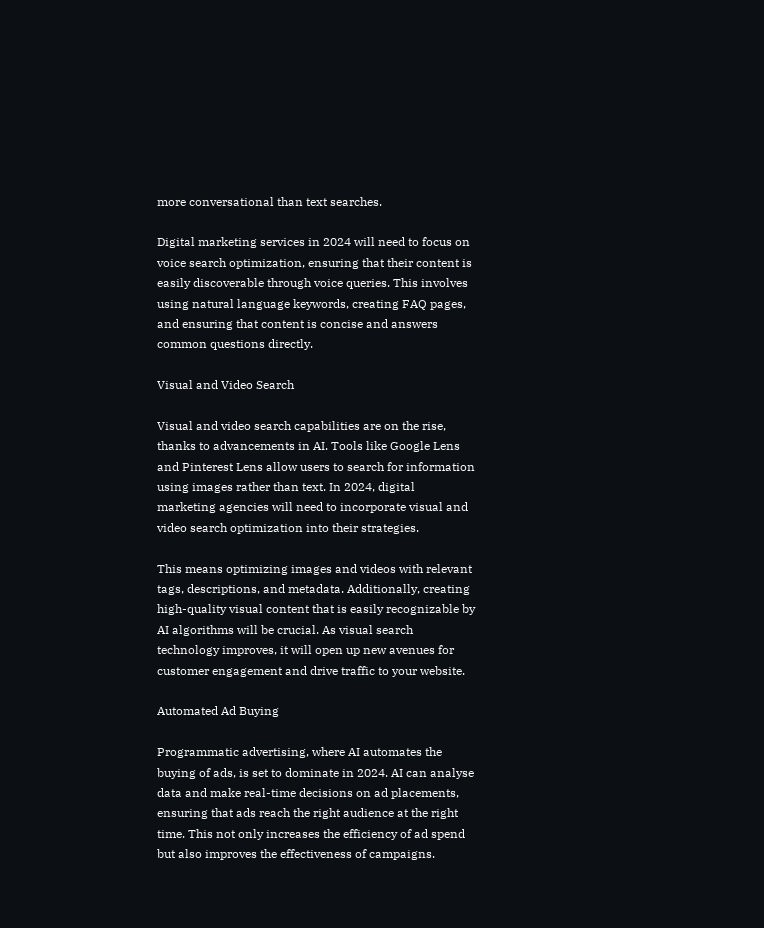more conversational than text searches.

Digital marketing services in 2024 will need to focus on voice search optimization, ensuring that their content is easily discoverable through voice queries. This involves using natural language keywords, creating FAQ pages, and ensuring that content is concise and answers common questions directly.

Visual and Video Search

Visual and video search capabilities are on the rise, thanks to advancements in AI. Tools like Google Lens and Pinterest Lens allow users to search for information using images rather than text. In 2024, digital marketing agencies will need to incorporate visual and video search optimization into their strategies.

This means optimizing images and videos with relevant tags, descriptions, and metadata. Additionally, creating high-quality visual content that is easily recognizable by AI algorithms will be crucial. As visual search technology improves, it will open up new avenues for customer engagement and drive traffic to your website.

Automated Ad Buying

Programmatic advertising, where AI automates the buying of ads, is set to dominate in 2024. AI can analyse data and make real-time decisions on ad placements, ensuring that ads reach the right audience at the right time. This not only increases the efficiency of ad spend but also improves the effectiveness of campaigns.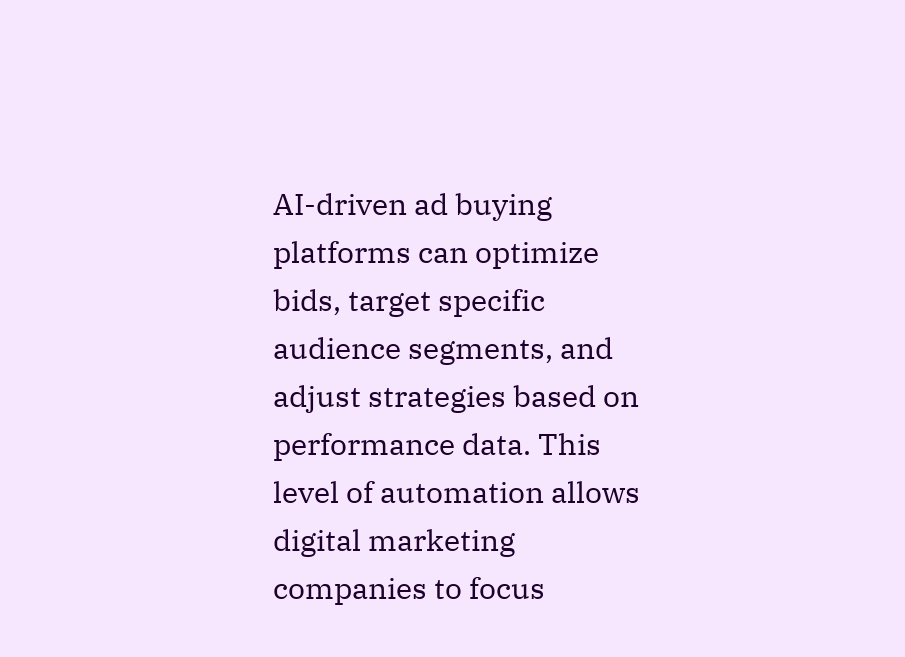AI-driven ad buying platforms can optimize bids, target specific audience segments, and adjust strategies based on performance data. This level of automation allows digital marketing companies to focus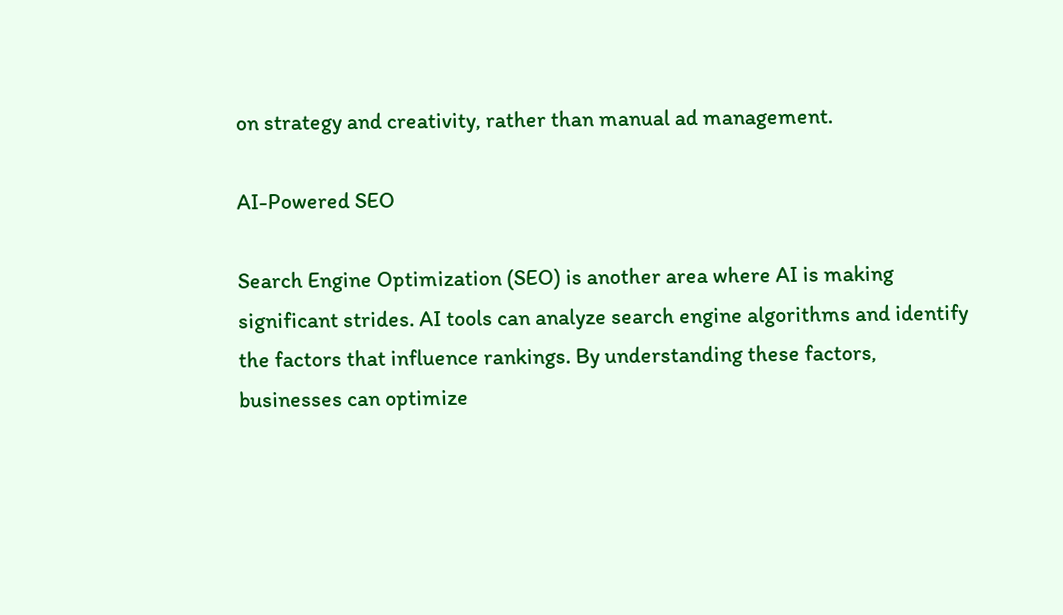on strategy and creativity, rather than manual ad management.

AI-Powered SEO

Search Engine Optimization (SEO) is another area where AI is making significant strides. AI tools can analyze search engine algorithms and identify the factors that influence rankings. By understanding these factors, businesses can optimize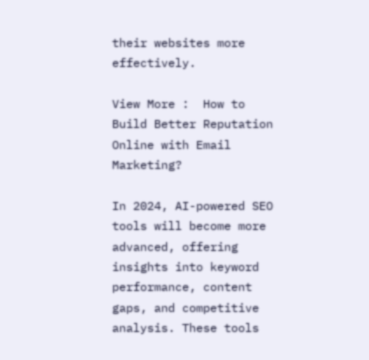their websites more effectively.

View More :  How to Build Better Reputation Online with Email Marketing?

In 2024, AI-powered SEO tools will become more advanced, offering insights into keyword performance, content gaps, and competitive analysis. These tools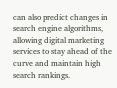can also predict changes in search engine algorithms, allowing digital marketing services to stay ahead of the curve and maintain high search rankings.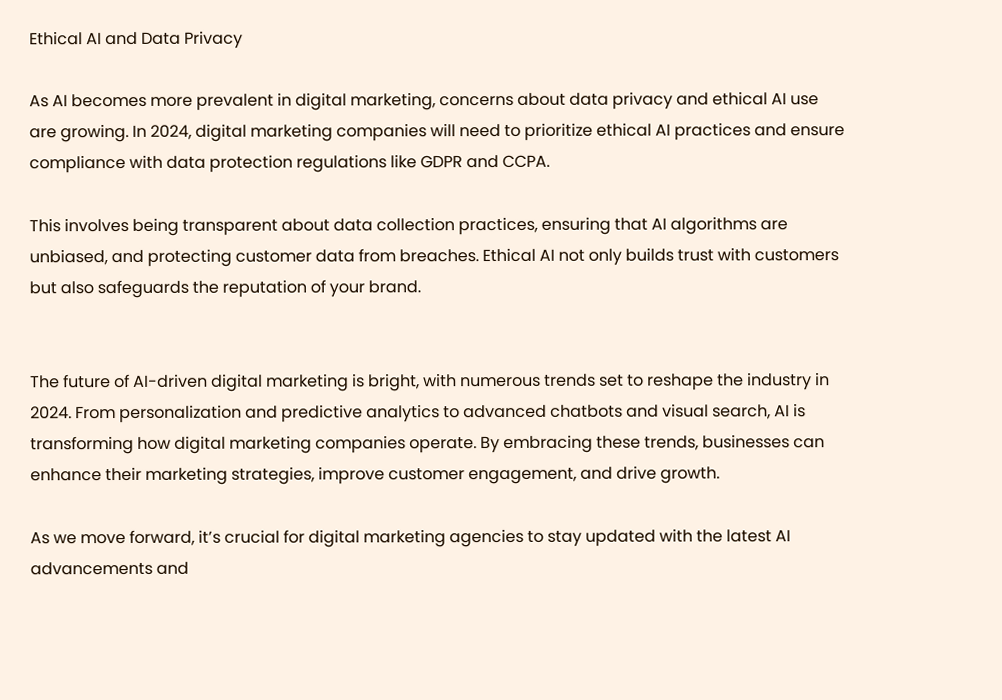Ethical AI and Data Privacy

As AI becomes more prevalent in digital marketing, concerns about data privacy and ethical AI use are growing. In 2024, digital marketing companies will need to prioritize ethical AI practices and ensure compliance with data protection regulations like GDPR and CCPA.

This involves being transparent about data collection practices, ensuring that AI algorithms are unbiased, and protecting customer data from breaches. Ethical AI not only builds trust with customers but also safeguards the reputation of your brand.


The future of AI-driven digital marketing is bright, with numerous trends set to reshape the industry in 2024. From personalization and predictive analytics to advanced chatbots and visual search, AI is transforming how digital marketing companies operate. By embracing these trends, businesses can enhance their marketing strategies, improve customer engagement, and drive growth.

As we move forward, it’s crucial for digital marketing agencies to stay updated with the latest AI advancements and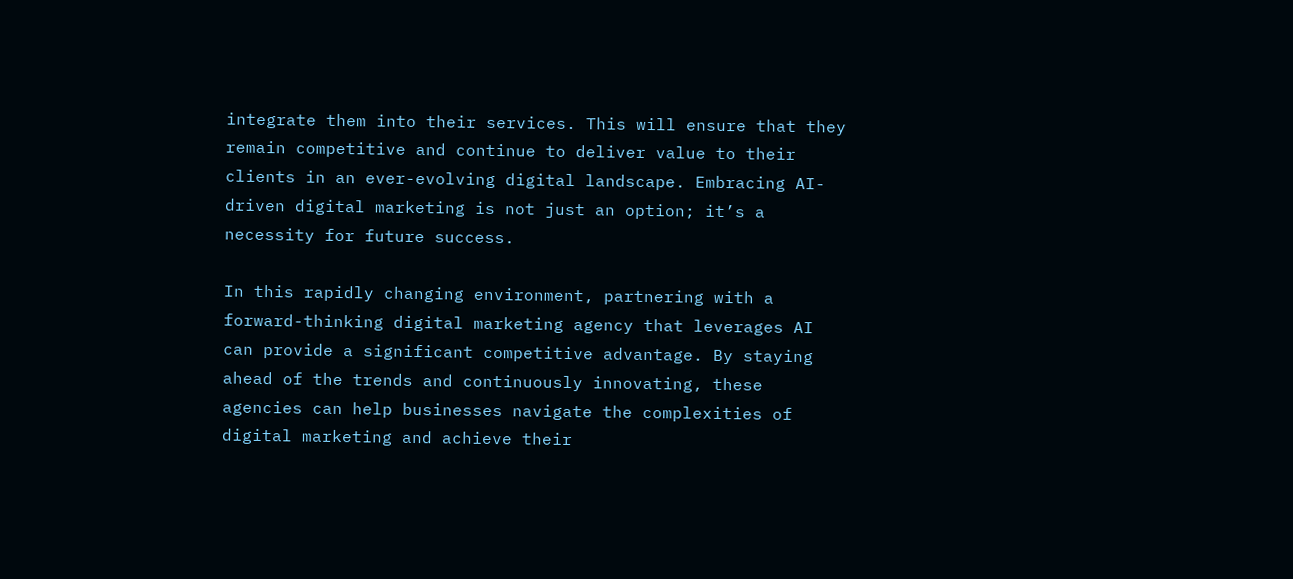integrate them into their services. This will ensure that they remain competitive and continue to deliver value to their clients in an ever-evolving digital landscape. Embracing AI-driven digital marketing is not just an option; it’s a necessity for future success.

In this rapidly changing environment, partnering with a forward-thinking digital marketing agency that leverages AI can provide a significant competitive advantage. By staying ahead of the trends and continuously innovating, these agencies can help businesses navigate the complexities of digital marketing and achieve their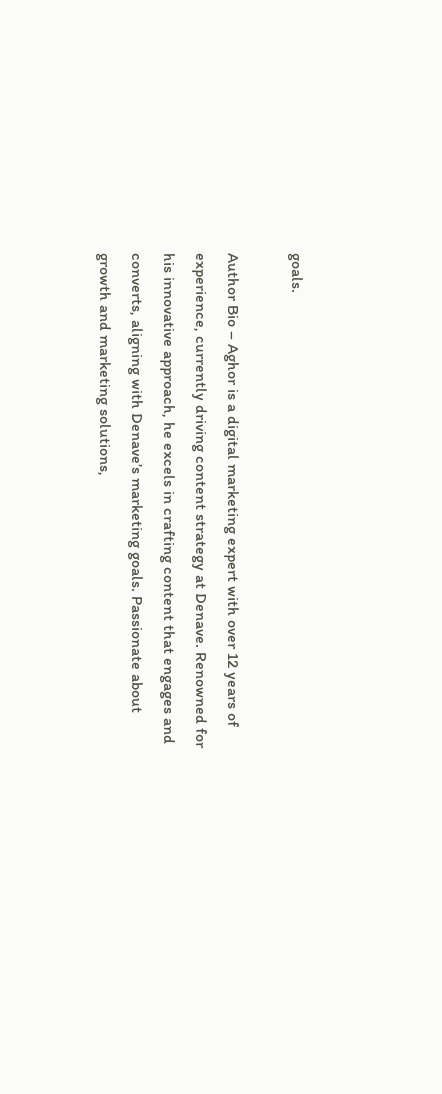goals.

Author Bio – Aghor is a digital marketing expert with over 12 years of experience, currently driving content strategy at Denave. Renowned for his innovative approach, he excels in crafting content that engages and converts, aligning with Denave’s marketing goals. Passionate about growth and marketing solutions,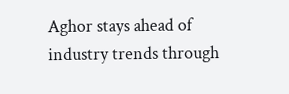Aghor stays ahead of industry trends through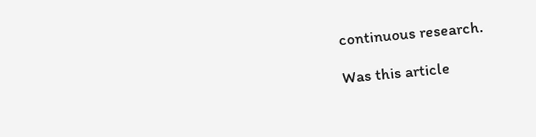continuous research.

Was this article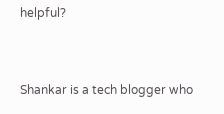helpful?


Shankar is a tech blogger who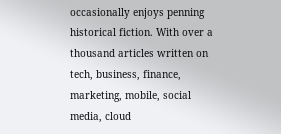occasionally enjoys penning historical fiction. With over a thousand articles written on tech, business, finance, marketing, mobile, social media, cloud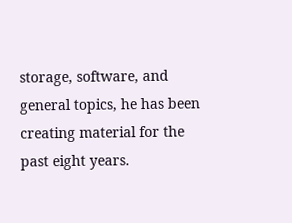storage, software, and general topics, he has been creating material for the past eight years.